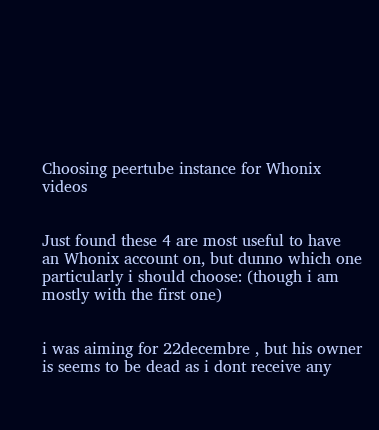Choosing peertube instance for Whonix videos


Just found these 4 are most useful to have an Whonix account on, but dunno which one particularly i should choose: (though i am mostly with the first one)


i was aiming for 22decembre , but his owner is seems to be dead as i dont receive any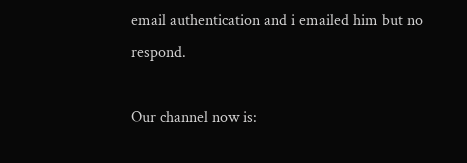email authentication and i emailed him but no respond.

Our channel now is: